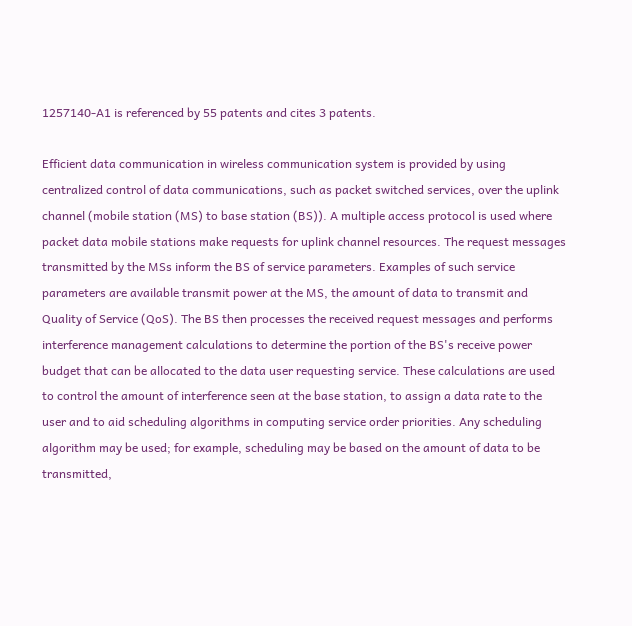1257140-A1 is referenced by 55 patents and cites 3 patents.

Efficient data communication in wireless communication system is provided by using centralized control of data communications, such as packet switched services, over the uplink channel (mobile station (MS) to base station (BS)). A multiple access protocol is used where packet data mobile stations make requests for uplink channel resources. The request messages transmitted by the MSs inform the BS of service parameters. Examples of such service parameters are available transmit power at the MS, the amount of data to transmit and Quality of Service (QoS). The BS then processes the received request messages and performs interference management calculations to determine the portion of the BS's receive power budget that can be allocated to the data user requesting service. These calculations are used to control the amount of interference seen at the base station, to assign a data rate to the user and to aid scheduling algorithms in computing service order priorities. Any scheduling algorithm may be used; for example, scheduling may be based on the amount of data to be transmitted,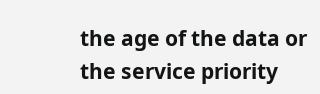the age of the data or the service priority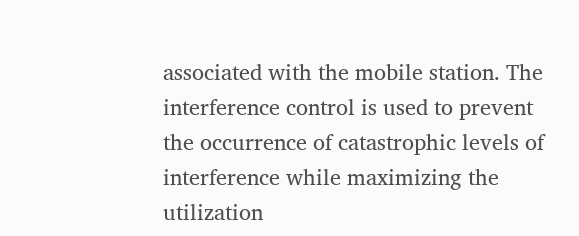associated with the mobile station. The interference control is used to prevent the occurrence of catastrophic levels of interference while maximizing the utilization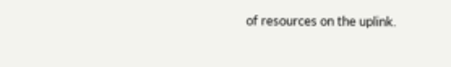of resources on the uplink.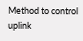Method to control uplink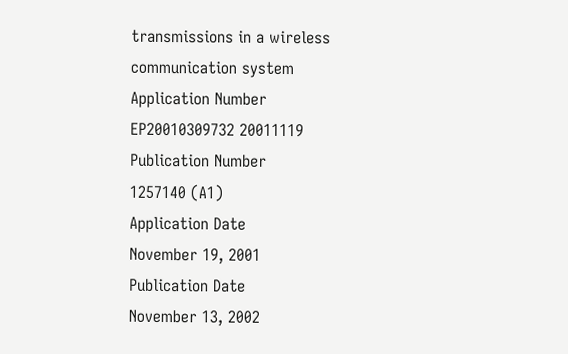transmissions in a wireless communication system
Application Number
EP20010309732 20011119
Publication Number
1257140 (A1)
Application Date
November 19, 2001
Publication Date
November 13, 2002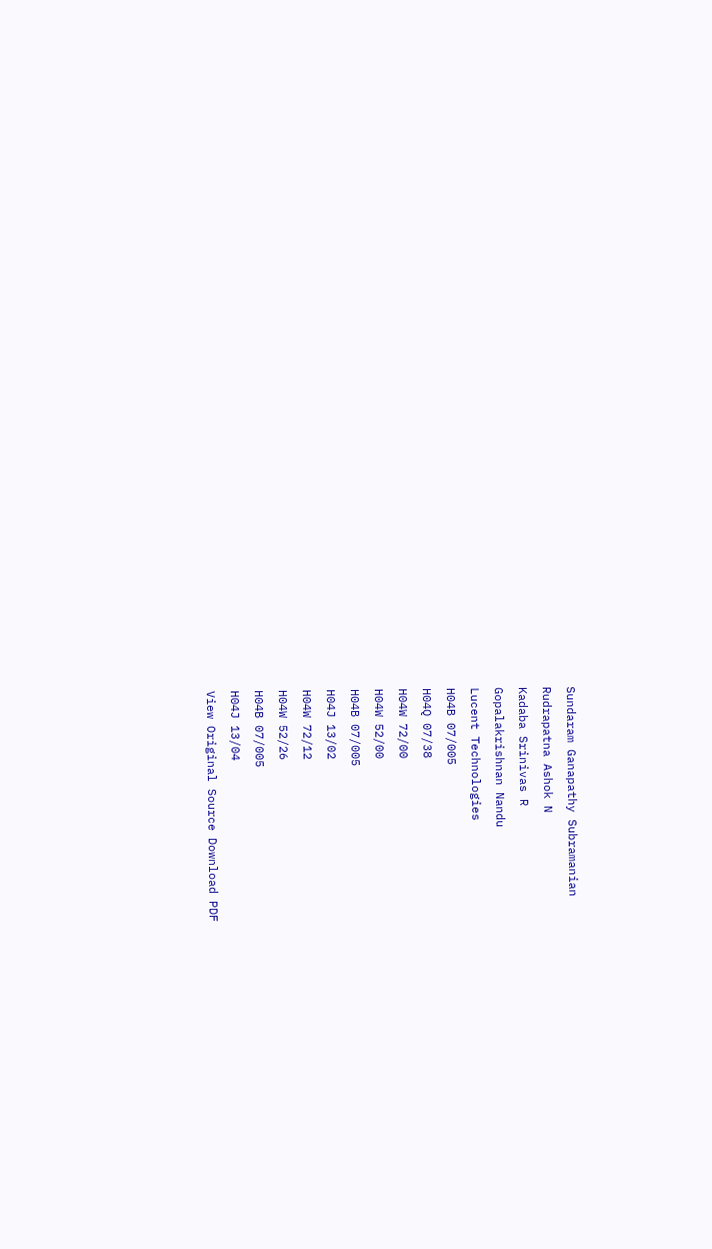Sundaram Ganapathy Subramanian
Rudrapatna Ashok N
Kadaba Srinivas R
Gopalakrishnan Nandu
Lucent Technologies
H04B 07/005
H04Q 07/38
H04W 72/00
H04W 52/00
H04B 07/005
H04J 13/02
H04W 72/12
H04W 52/26
H04B 07/005
H04J 13/04
View Original Source Download PDF